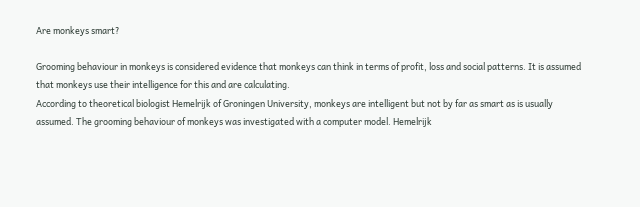Are monkeys smart?

Grooming behaviour in monkeys is considered evidence that monkeys can think in terms of profit, loss and social patterns. It is assumed that monkeys use their intelligence for this and are calculating.
According to theoretical biologist Hemelrijk of Groningen University, monkeys are intelligent but not by far as smart as is usually assumed. The grooming behaviour of monkeys was investigated with a computer model. Hemelrijk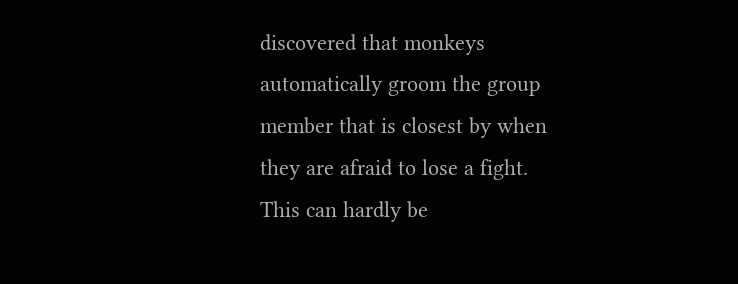discovered that monkeys automatically groom the group member that is closest by when they are afraid to lose a fight.
This can hardly be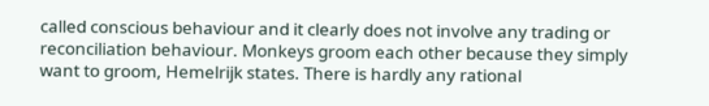called conscious behaviour and it clearly does not involve any trading or reconciliation behaviour. Monkeys groom each other because they simply want to groom, Hemelrijk states. There is hardly any rational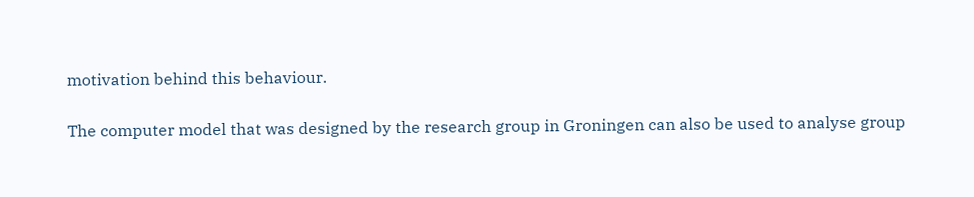motivation behind this behaviour.

The computer model that was designed by the research group in Groningen can also be used to analyse group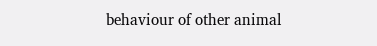behaviour of other animal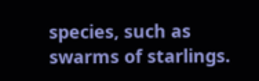species, such as swarms of starlings.